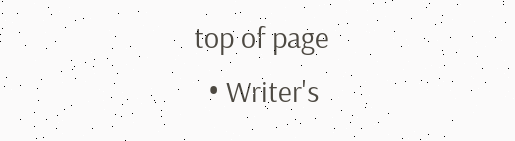top of page
  • Writer's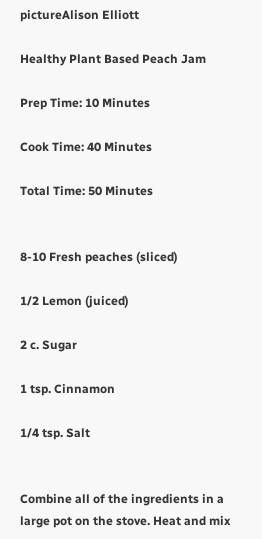pictureAlison Elliott

Healthy Plant Based Peach Jam

Prep Time: 10 Minutes

Cook Time: 40 Minutes

Total Time: 50 Minutes


8-10 Fresh peaches (sliced)

1/2 Lemon (juiced)

2 c. Sugar

1 tsp. Cinnamon

1/4 tsp. Salt


Combine all of the ingredients in a large pot on the stove. Heat and mix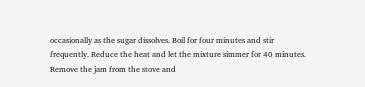occasionally as the sugar dissolves. Boil for four minutes and stir frequently. Reduce the heat and let the mixture simmer for 40 minutes. Remove the jam from the stove and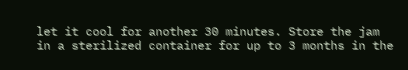let it cool for another 30 minutes. Store the jam in a sterilized container for up to 3 months in the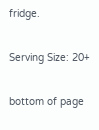fridge.

Serving Size: 20+

bottom of page